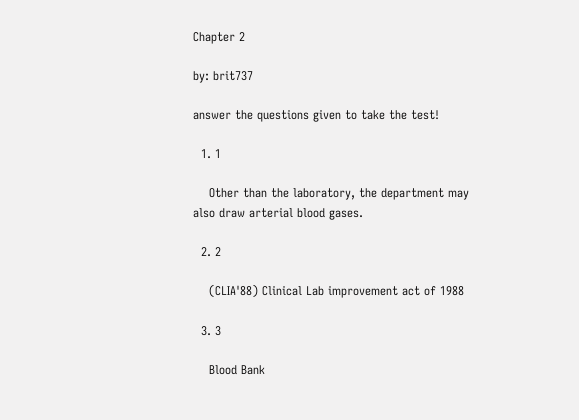Chapter 2

by: brit737

answer the questions given to take the test!

  1. 1

    Other than the laboratory, the department may also draw arterial blood gases.

  2. 2

    (CLIA'88) Clinical Lab improvement act of 1988

  3. 3

    Blood Bank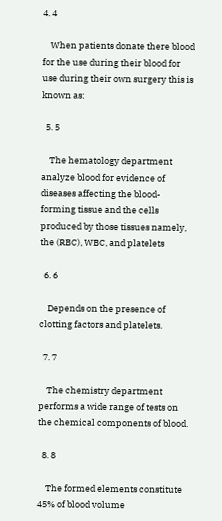4. 4

    When patients donate there blood for the use during their blood for use during their own surgery this is known as:

  5. 5

    The hematology department analyze blood for evidence of diseases affecting the blood-forming tissue and the cells produced by those tissues namely, the (RBC), WBC, and platelets

  6. 6

    Depends on the presence of clotting factors and platelets.

  7. 7

    The chemistry department performs a wide range of tests on the chemical components of blood.

  8. 8

    The formed elements constitute 45% of blood volume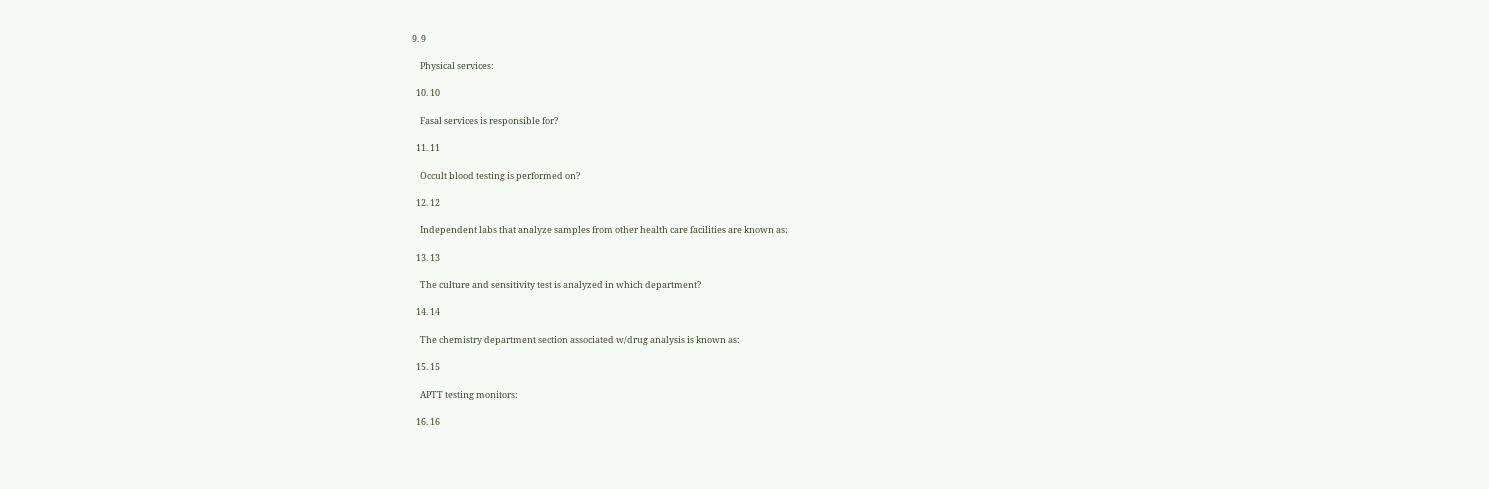9. 9

    Physical services:

  10. 10

    Fasal services is responsible for?

  11. 11

    Occult blood testing is performed on?

  12. 12

    Independent labs that analyze samples from other health care facilities are known as:

  13. 13

    The culture and sensitivity test is analyzed in which department?

  14. 14

    The chemistry department section associated w/drug analysis is known as:

  15. 15

    APTT testing monitors:

  16. 16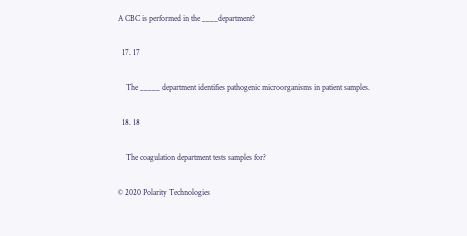A CBC is performed in the ____department?

  17. 17

    The _____ department identifies pathogenic microorganisms in patient samples.

  18. 18

    The coagulation department tests samples for?

© 2020 Polarity Technologies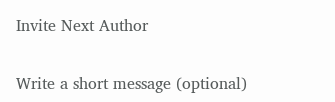Invite Next Author

Write a short message (optional)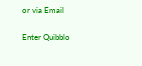or via Email

Enter Quibblo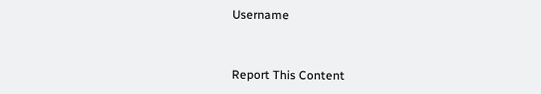Username


Report This Content